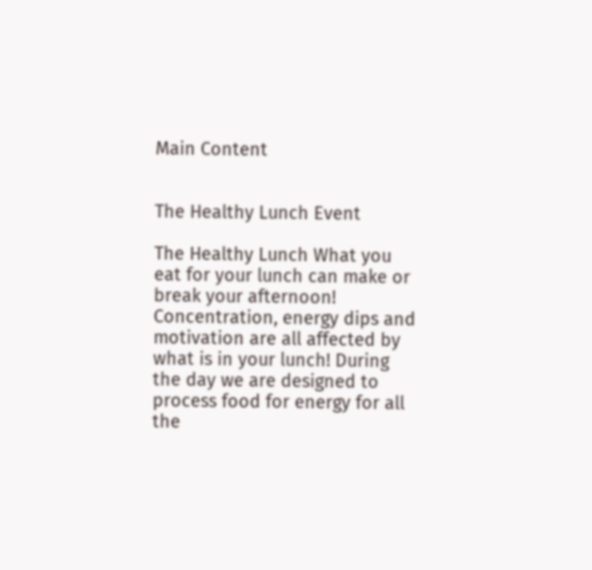Main Content


The Healthy Lunch Event

The Healthy Lunch What you eat for your lunch can make or break your afternoon! Concentration, energy dips and motivation are all affected by what is in your lunch! During the day we are designed to process food for energy for all the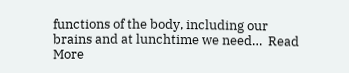functions of the body, including our brains and at lunchtime we need…  Read More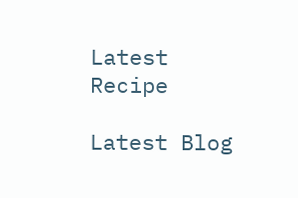Latest Recipe

Latest Blog